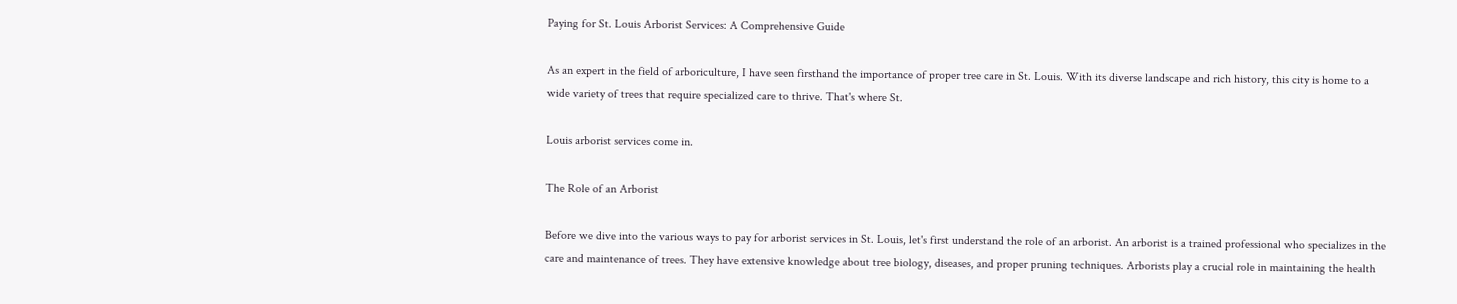Paying for St. Louis Arborist Services: A Comprehensive Guide

As an expert in the field of arboriculture, I have seen firsthand the importance of proper tree care in St. Louis. With its diverse landscape and rich history, this city is home to a wide variety of trees that require specialized care to thrive. That's where St.

Louis arborist services come in.

The Role of an Arborist

Before we dive into the various ways to pay for arborist services in St. Louis, let's first understand the role of an arborist. An arborist is a trained professional who specializes in the care and maintenance of trees. They have extensive knowledge about tree biology, diseases, and proper pruning techniques. Arborists play a crucial role in maintaining the health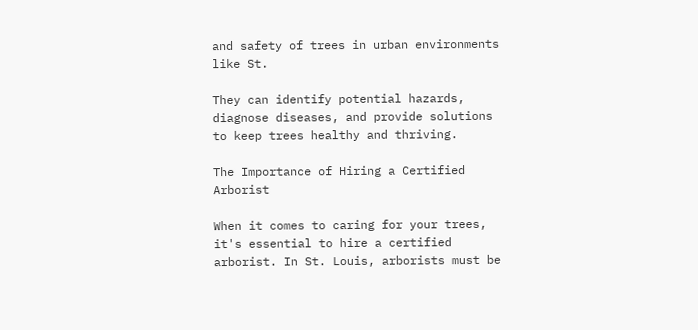and safety of trees in urban environments like St.

They can identify potential hazards, diagnose diseases, and provide solutions to keep trees healthy and thriving.

The Importance of Hiring a Certified Arborist

When it comes to caring for your trees, it's essential to hire a certified arborist. In St. Louis, arborists must be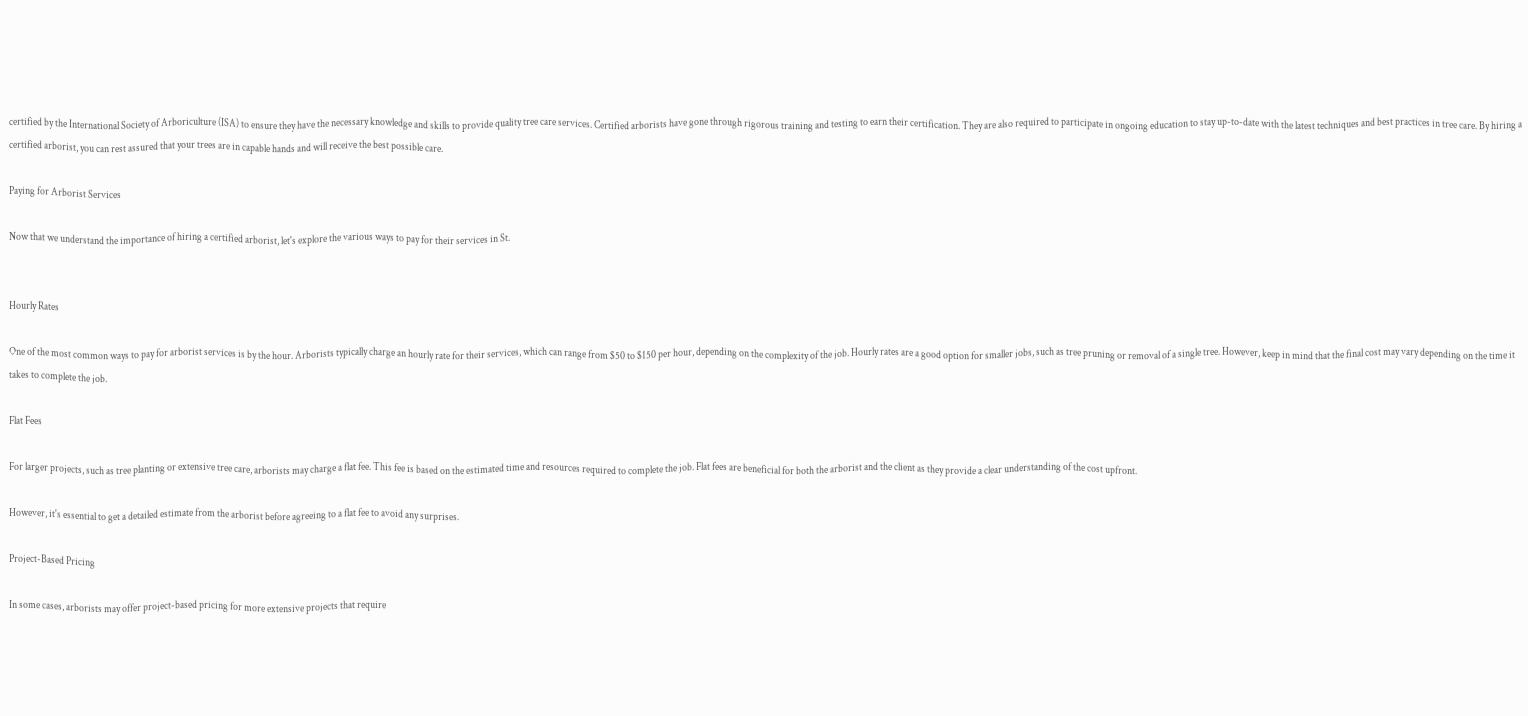certified by the International Society of Arboriculture (ISA) to ensure they have the necessary knowledge and skills to provide quality tree care services. Certified arborists have gone through rigorous training and testing to earn their certification. They are also required to participate in ongoing education to stay up-to-date with the latest techniques and best practices in tree care. By hiring a certified arborist, you can rest assured that your trees are in capable hands and will receive the best possible care.

Paying for Arborist Services

Now that we understand the importance of hiring a certified arborist, let's explore the various ways to pay for their services in St.


Hourly Rates

One of the most common ways to pay for arborist services is by the hour. Arborists typically charge an hourly rate for their services, which can range from $50 to $150 per hour, depending on the complexity of the job. Hourly rates are a good option for smaller jobs, such as tree pruning or removal of a single tree. However, keep in mind that the final cost may vary depending on the time it takes to complete the job.

Flat Fees

For larger projects, such as tree planting or extensive tree care, arborists may charge a flat fee. This fee is based on the estimated time and resources required to complete the job. Flat fees are beneficial for both the arborist and the client as they provide a clear understanding of the cost upfront.

However, it's essential to get a detailed estimate from the arborist before agreeing to a flat fee to avoid any surprises.

Project-Based Pricing

In some cases, arborists may offer project-based pricing for more extensive projects that require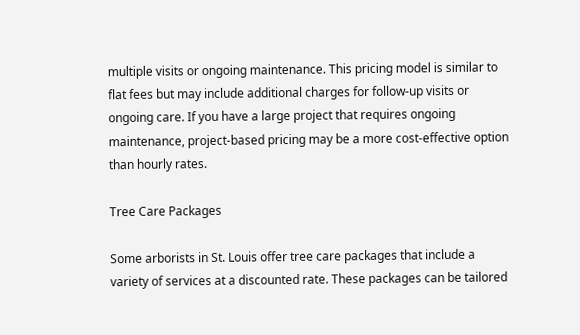multiple visits or ongoing maintenance. This pricing model is similar to flat fees but may include additional charges for follow-up visits or ongoing care. If you have a large project that requires ongoing maintenance, project-based pricing may be a more cost-effective option than hourly rates.

Tree Care Packages

Some arborists in St. Louis offer tree care packages that include a variety of services at a discounted rate. These packages can be tailored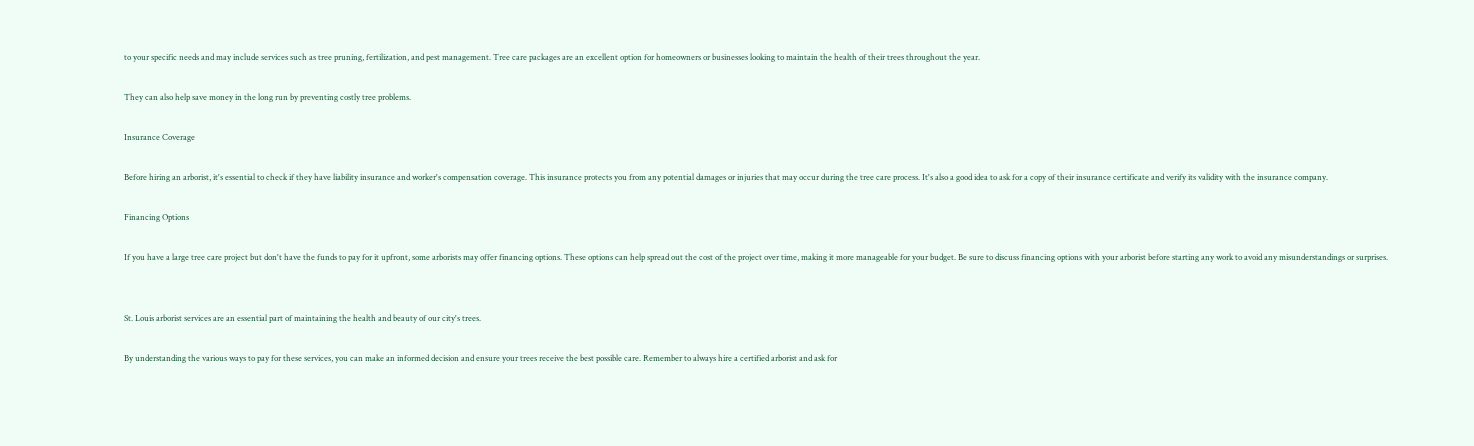to your specific needs and may include services such as tree pruning, fertilization, and pest management. Tree care packages are an excellent option for homeowners or businesses looking to maintain the health of their trees throughout the year.

They can also help save money in the long run by preventing costly tree problems.

Insurance Coverage

Before hiring an arborist, it's essential to check if they have liability insurance and worker's compensation coverage. This insurance protects you from any potential damages or injuries that may occur during the tree care process. It's also a good idea to ask for a copy of their insurance certificate and verify its validity with the insurance company.

Financing Options

If you have a large tree care project but don't have the funds to pay for it upfront, some arborists may offer financing options. These options can help spread out the cost of the project over time, making it more manageable for your budget. Be sure to discuss financing options with your arborist before starting any work to avoid any misunderstandings or surprises.


St. Louis arborist services are an essential part of maintaining the health and beauty of our city's trees.

By understanding the various ways to pay for these services, you can make an informed decision and ensure your trees receive the best possible care. Remember to always hire a certified arborist and ask for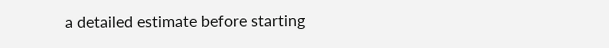a detailed estimate before starting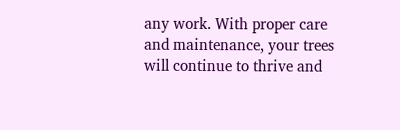any work. With proper care and maintenance, your trees will continue to thrive and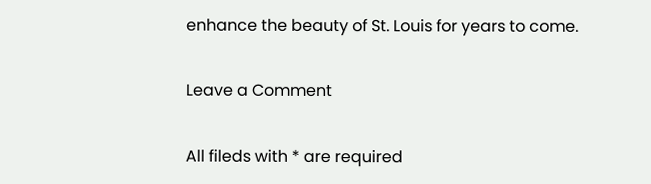enhance the beauty of St. Louis for years to come.

Leave a Comment

All fileds with * are required